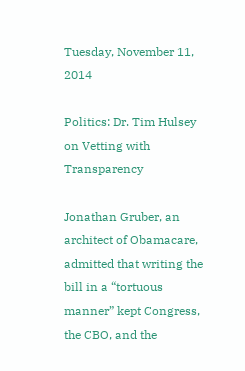Tuesday, November 11, 2014

Politics: Dr. Tim Hulsey on Vetting with Transparency

Jonathan Gruber, an architect of Obamacare, admitted that writing the bill in a “tortuous manner” kept Congress, the CBO, and the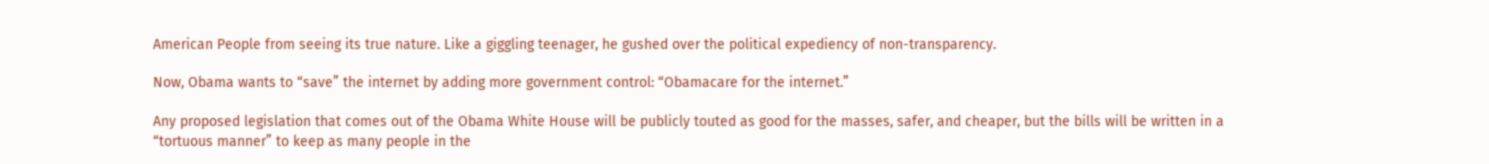American People from seeing its true nature. Like a giggling teenager, he gushed over the political expediency of non-transparency.

Now, Obama wants to “save” the internet by adding more government control: “Obamacare for the internet.”

Any proposed legislation that comes out of the Obama White House will be publicly touted as good for the masses, safer, and cheaper, but the bills will be written in a “tortuous manner” to keep as many people in the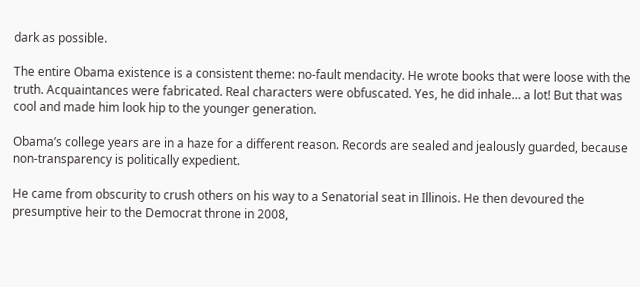dark as possible.

The entire Obama existence is a consistent theme: no-fault mendacity. He wrote books that were loose with the truth. Acquaintances were fabricated. Real characters were obfuscated. Yes, he did inhale… a lot! But that was cool and made him look hip to the younger generation.

Obama’s college years are in a haze for a different reason. Records are sealed and jealously guarded, because non-transparency is politically expedient.

He came from obscurity to crush others on his way to a Senatorial seat in Illinois. He then devoured the presumptive heir to the Democrat throne in 2008,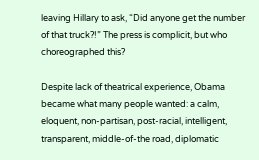leaving Hillary to ask, “Did anyone get the number of that truck?!” The press is complicit, but who choreographed this?

Despite lack of theatrical experience, Obama became what many people wanted: a calm, eloquent, non-partisan, post-racial, intelligent, transparent, middle-of-the road, diplomatic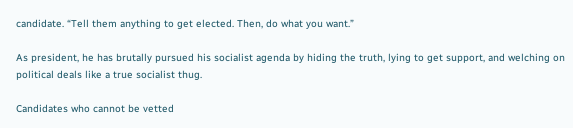candidate. “Tell them anything to get elected. Then, do what you want.”

As president, he has brutally pursued his socialist agenda by hiding the truth, lying to get support, and welching on political deals like a true socialist thug.

Candidates who cannot be vetted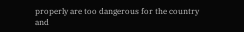properly are too dangerous for the country and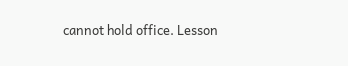cannot hold office. Lesson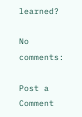learned?

No comments:

Post a Comment